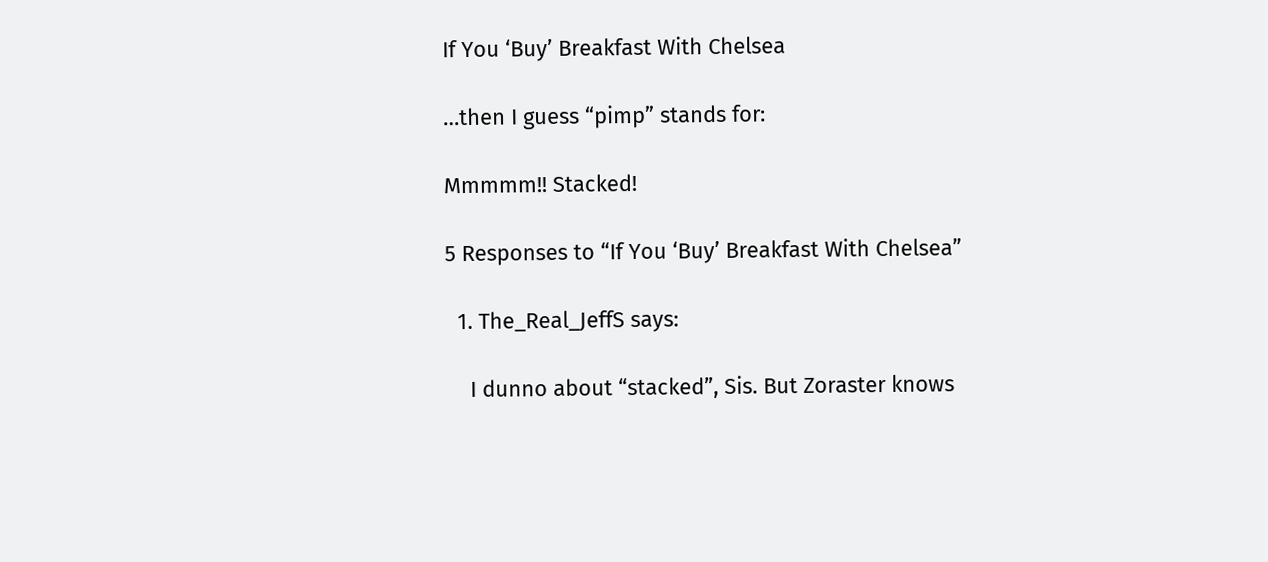If You ‘Buy’ Breakfast With Chelsea

…then I guess “pimp” stands for:

Mmmmm!! Stacked!

5 Responses to “If You ‘Buy’ Breakfast With Chelsea”

  1. The_Real_JeffS says:

    I dunno about “stacked”, Sis. But Zoraster knows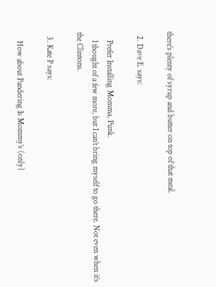there’s plenty of syrup and butter on top of that meal.

  2. Dave E. says:

    Prefer Installing Momma, Punk.
    I thought of a few more, but I can’t bring myself to go there. Not even when it’s the Clintons.

  3. Kate P says:

    How about Pandering Is Mommy’s (only)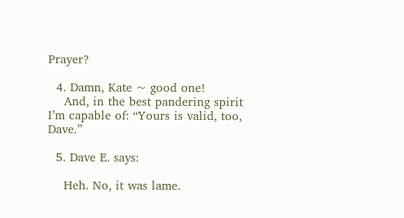Prayer?

  4. Damn, Kate ~ good one!
    And, in the best pandering spirit I’m capable of: “Yours is valid, too, Dave.”

  5. Dave E. says:

    Heh. No, it was lame.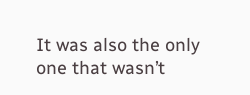It was also the only one that wasn’t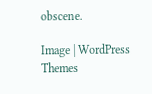obscene.

Image | WordPress Themes